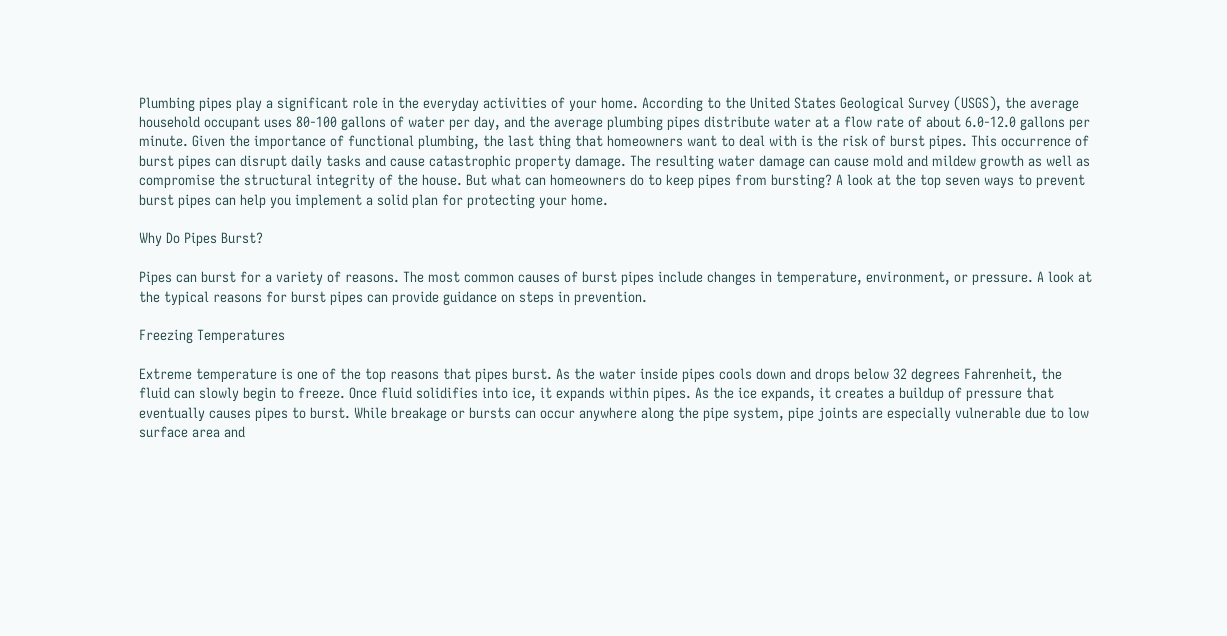Plumbing pipes play a significant role in the everyday activities of your home. According to the United States Geological Survey (USGS), the average household occupant uses 80-100 gallons of water per day, and the average plumbing pipes distribute water at a flow rate of about 6.0-12.0 gallons per minute. Given the importance of functional plumbing, the last thing that homeowners want to deal with is the risk of burst pipes. This occurrence of burst pipes can disrupt daily tasks and cause catastrophic property damage. The resulting water damage can cause mold and mildew growth as well as compromise the structural integrity of the house. But what can homeowners do to keep pipes from bursting? A look at the top seven ways to prevent burst pipes can help you implement a solid plan for protecting your home.

Why Do Pipes Burst?

Pipes can burst for a variety of reasons. The most common causes of burst pipes include changes in temperature, environment, or pressure. A look at the typical reasons for burst pipes can provide guidance on steps in prevention.

Freezing Temperatures

Extreme temperature is one of the top reasons that pipes burst. As the water inside pipes cools down and drops below 32 degrees Fahrenheit, the fluid can slowly begin to freeze. Once fluid solidifies into ice, it expands within pipes. As the ice expands, it creates a buildup of pressure that eventually causes pipes to burst. While breakage or bursts can occur anywhere along the pipe system, pipe joints are especially vulnerable due to low surface area and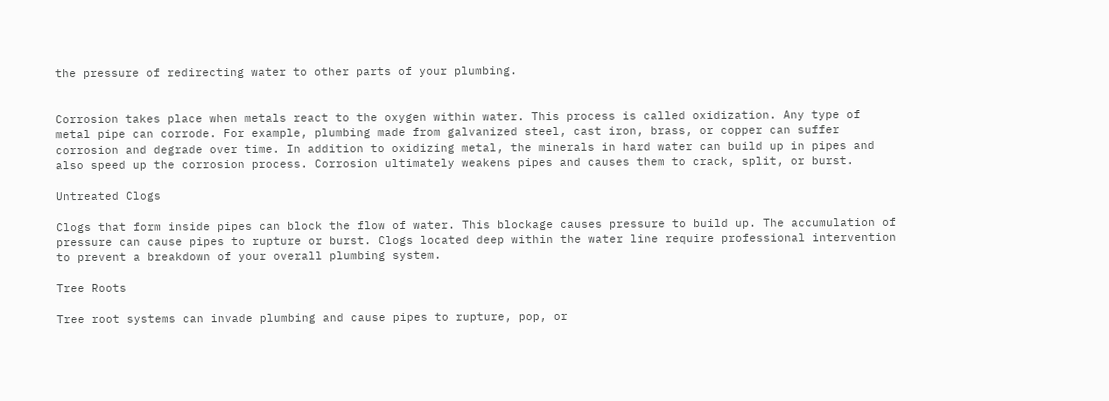the pressure of redirecting water to other parts of your plumbing.


Corrosion takes place when metals react to the oxygen within water. This process is called oxidization. Any type of metal pipe can corrode. For example, plumbing made from galvanized steel, cast iron, brass, or copper can suffer corrosion and degrade over time. In addition to oxidizing metal, the minerals in hard water can build up in pipes and also speed up the corrosion process. Corrosion ultimately weakens pipes and causes them to crack, split, or burst.

Untreated Clogs

Clogs that form inside pipes can block the flow of water. This blockage causes pressure to build up. The accumulation of pressure can cause pipes to rupture or burst. Clogs located deep within the water line require professional intervention to prevent a breakdown of your overall plumbing system.

Tree Roots

Tree root systems can invade plumbing and cause pipes to rupture, pop, or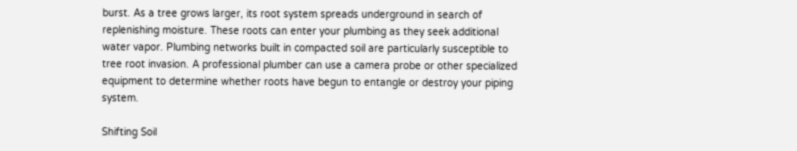burst. As a tree grows larger, its root system spreads underground in search of replenishing moisture. These roots can enter your plumbing as they seek additional water vapor. Plumbing networks built in compacted soil are particularly susceptible to tree root invasion. A professional plumber can use a camera probe or other specialized equipment to determine whether roots have begun to entangle or destroy your piping system.

Shifting Soil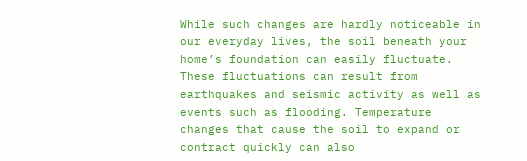While such changes are hardly noticeable in our everyday lives, the soil beneath your home’s foundation can easily fluctuate. These fluctuations can result from earthquakes and seismic activity as well as events such as flooding. Temperature changes that cause the soil to expand or contract quickly can also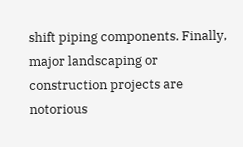shift piping components. Finally, major landscaping or construction projects are notorious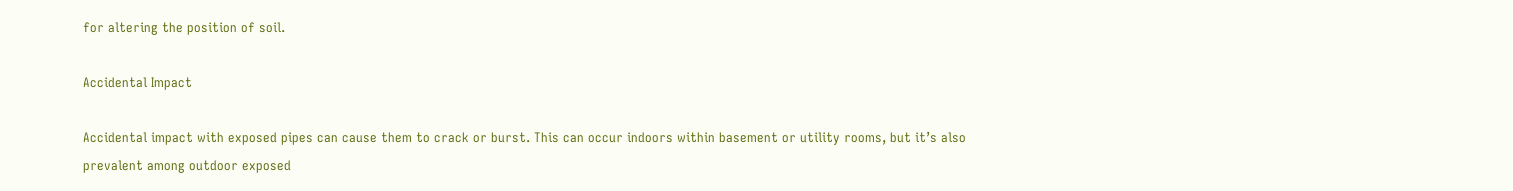for altering the position of soil.

Accidental Impact

Accidental impact with exposed pipes can cause them to crack or burst. This can occur indoors within basement or utility rooms, but it’s also prevalent among outdoor exposed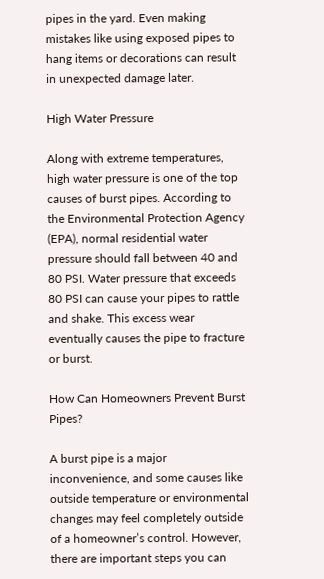pipes in the yard. Even making mistakes like using exposed pipes to hang items or decorations can result in unexpected damage later.

High Water Pressure

Along with extreme temperatures, high water pressure is one of the top causes of burst pipes. According to the Environmental Protection Agency (EPA), normal residential water pressure should fall between 40 and 80 PSI. Water pressure that exceeds 80 PSI can cause your pipes to rattle and shake. This excess wear eventually causes the pipe to fracture or burst.

How Can Homeowners Prevent Burst Pipes?

A burst pipe is a major inconvenience, and some causes like outside temperature or environmental changes may feel completely outside of a homeowner’s control. However, there are important steps you can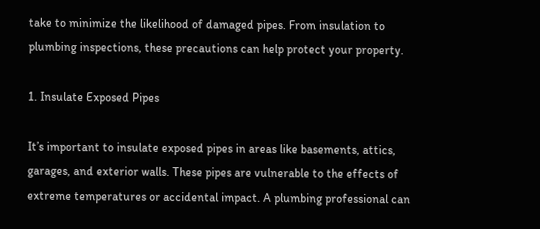take to minimize the likelihood of damaged pipes. From insulation to plumbing inspections, these precautions can help protect your property.

1. Insulate Exposed Pipes

It’s important to insulate exposed pipes in areas like basements, attics, garages, and exterior walls. These pipes are vulnerable to the effects of extreme temperatures or accidental impact. A plumbing professional can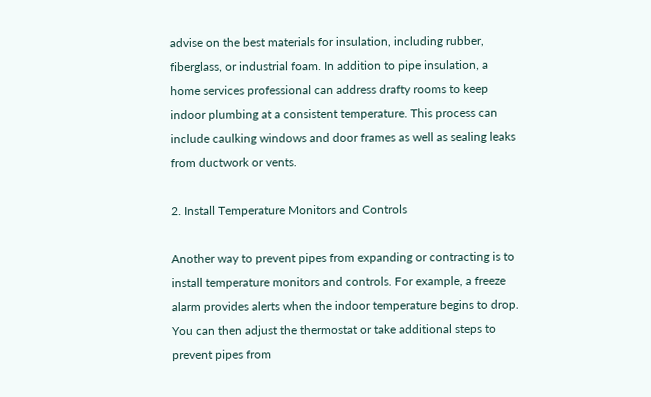advise on the best materials for insulation, including rubber, fiberglass, or industrial foam. In addition to pipe insulation, a home services professional can address drafty rooms to keep indoor plumbing at a consistent temperature. This process can include caulking windows and door frames as well as sealing leaks from ductwork or vents.

2. Install Temperature Monitors and Controls

Another way to prevent pipes from expanding or contracting is to install temperature monitors and controls. For example, a freeze alarm provides alerts when the indoor temperature begins to drop. You can then adjust the thermostat or take additional steps to prevent pipes from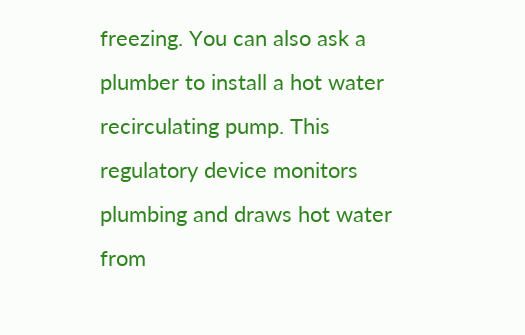freezing. You can also ask a plumber to install a hot water recirculating pump. This regulatory device monitors plumbing and draws hot water from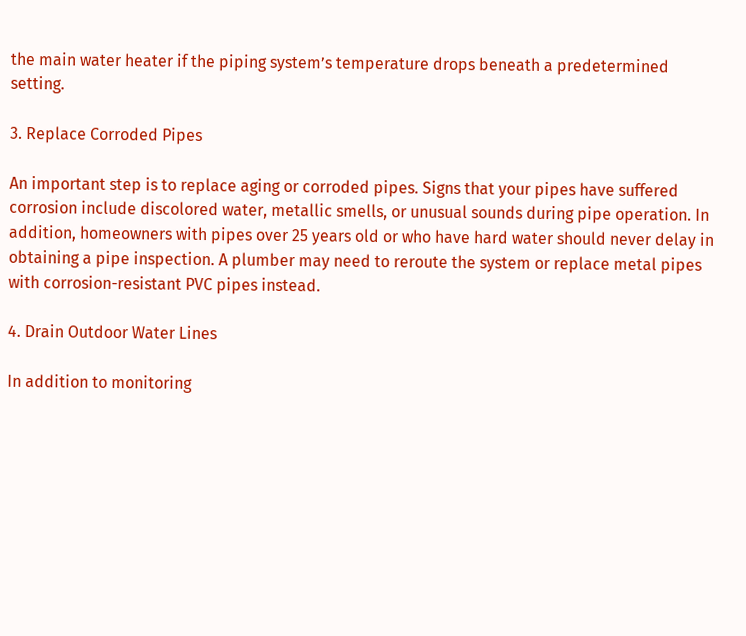the main water heater if the piping system’s temperature drops beneath a predetermined setting.

3. Replace Corroded Pipes

An important step is to replace aging or corroded pipes. Signs that your pipes have suffered corrosion include discolored water, metallic smells, or unusual sounds during pipe operation. In addition, homeowners with pipes over 25 years old or who have hard water should never delay in obtaining a pipe inspection. A plumber may need to reroute the system or replace metal pipes with corrosion-resistant PVC pipes instead.

4. Drain Outdoor Water Lines

In addition to monitoring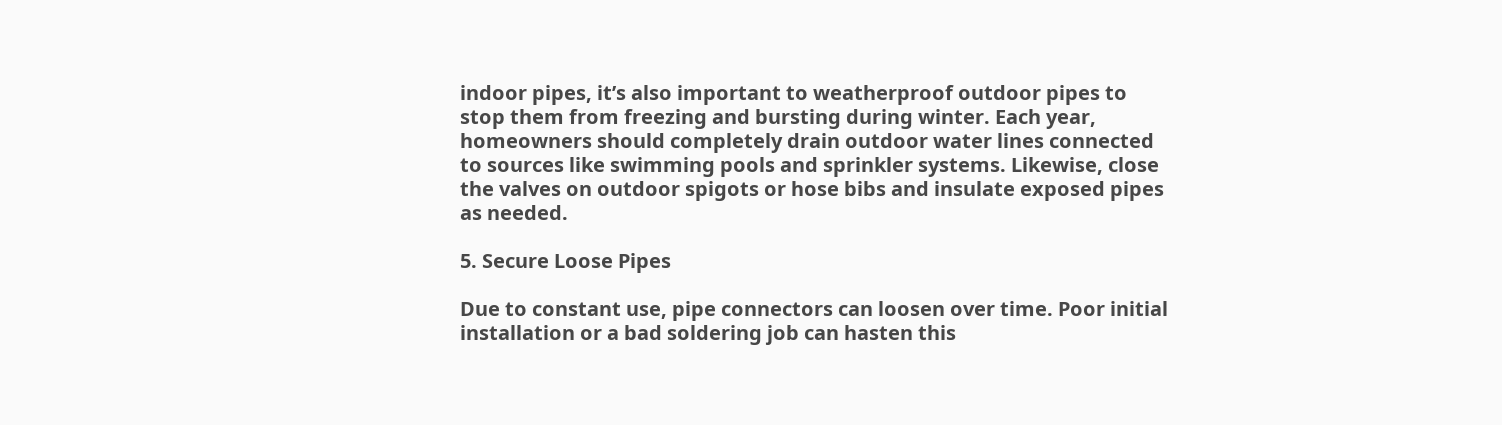indoor pipes, it’s also important to weatherproof outdoor pipes to stop them from freezing and bursting during winter. Each year, homeowners should completely drain outdoor water lines connected to sources like swimming pools and sprinkler systems. Likewise, close the valves on outdoor spigots or hose bibs and insulate exposed pipes as needed.

5. Secure Loose Pipes

Due to constant use, pipe connectors can loosen over time. Poor initial installation or a bad soldering job can hasten this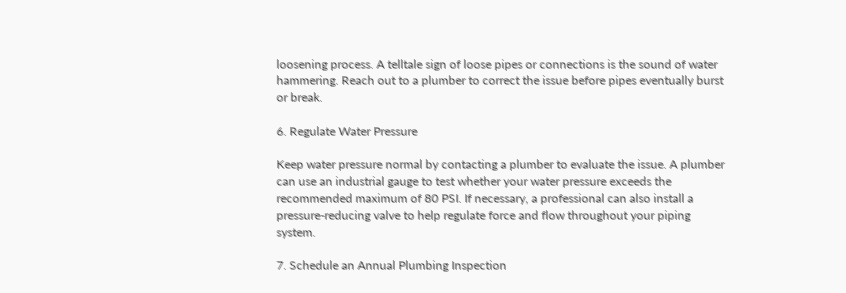loosening process. A telltale sign of loose pipes or connections is the sound of water hammering. Reach out to a plumber to correct the issue before pipes eventually burst or break.

6. Regulate Water Pressure

Keep water pressure normal by contacting a plumber to evaluate the issue. A plumber can use an industrial gauge to test whether your water pressure exceeds the recommended maximum of 80 PSI. If necessary, a professional can also install a pressure-reducing valve to help regulate force and flow throughout your piping system.

7. Schedule an Annual Plumbing Inspection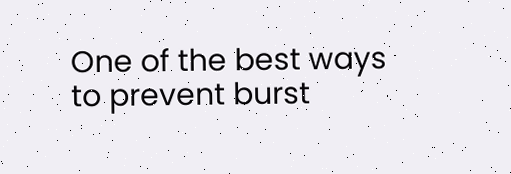One of the best ways to prevent burst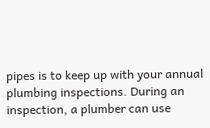pipes is to keep up with your annual plumbing inspections. During an inspection, a plumber can use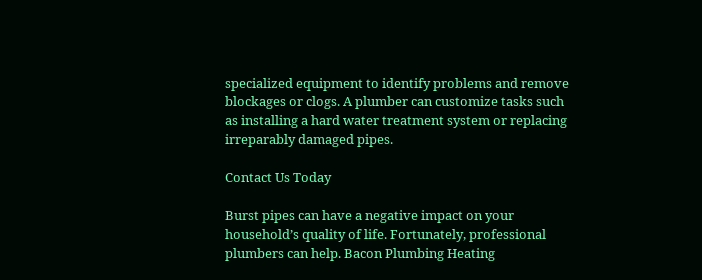specialized equipment to identify problems and remove blockages or clogs. A plumber can customize tasks such as installing a hard water treatment system or replacing irreparably damaged pipes.

Contact Us Today

Burst pipes can have a negative impact on your household’s quality of life. Fortunately, professional plumbers can help. Bacon Plumbing Heating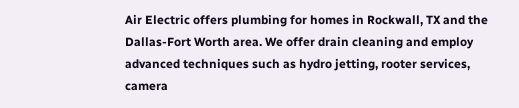Air Electric offers plumbing for homes in Rockwall, TX and the Dallas-Fort Worth area. We offer drain cleaning and employ advanced techniques such as hydro jetting, rooter services, camera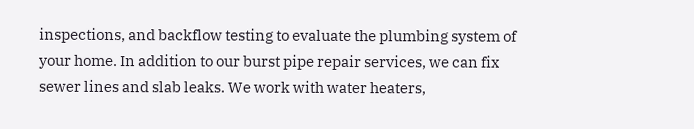inspections, and backflow testing to evaluate the plumbing system of your home. In addition to our burst pipe repair services, we can fix sewer lines and slab leaks. We work with water heaters,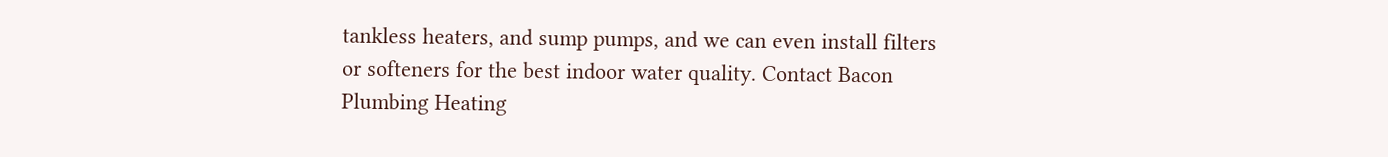tankless heaters, and sump pumps, and we can even install filters or softeners for the best indoor water quality. Contact Bacon Plumbing Heating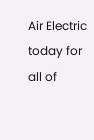Air Electric today for all of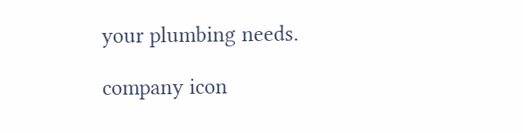your plumbing needs.

company icon